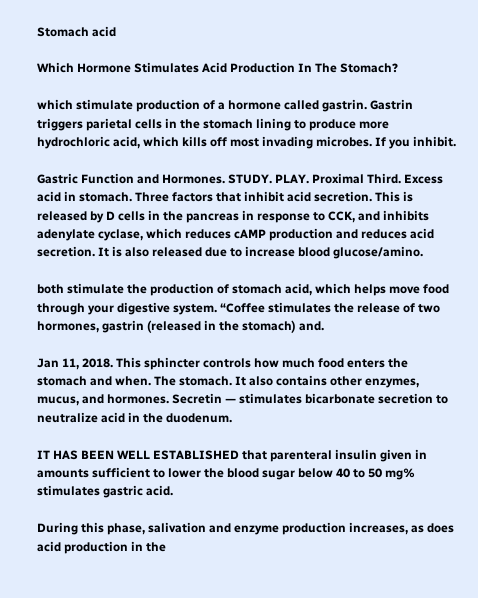Stomach acid

Which Hormone Stimulates Acid Production In The Stomach?

which stimulate production of a hormone called gastrin. Gastrin triggers parietal cells in the stomach lining to produce more hydrochloric acid, which kills off most invading microbes. If you inhibit.

Gastric Function and Hormones. STUDY. PLAY. Proximal Third. Excess acid in stomach. Three factors that inhibit acid secretion. This is released by D cells in the pancreas in response to CCK, and inhibits adenylate cyclase, which reduces cAMP production and reduces acid secretion. It is also released due to increase blood glucose/amino.

both stimulate the production of stomach acid, which helps move food through your digestive system. “Coffee stimulates the release of two hormones, gastrin (released in the stomach) and.

Jan 11, 2018. This sphincter controls how much food enters the stomach and when. The stomach. It also contains other enzymes, mucus, and hormones. Secretin — stimulates bicarbonate secretion to neutralize acid in the duodenum.

IT HAS BEEN WELL ESTABLISHED that parenteral insulin given in amounts sufficient to lower the blood sugar below 40 to 50 mg% stimulates gastric acid.

During this phase, salivation and enzyme production increases, as does acid production in the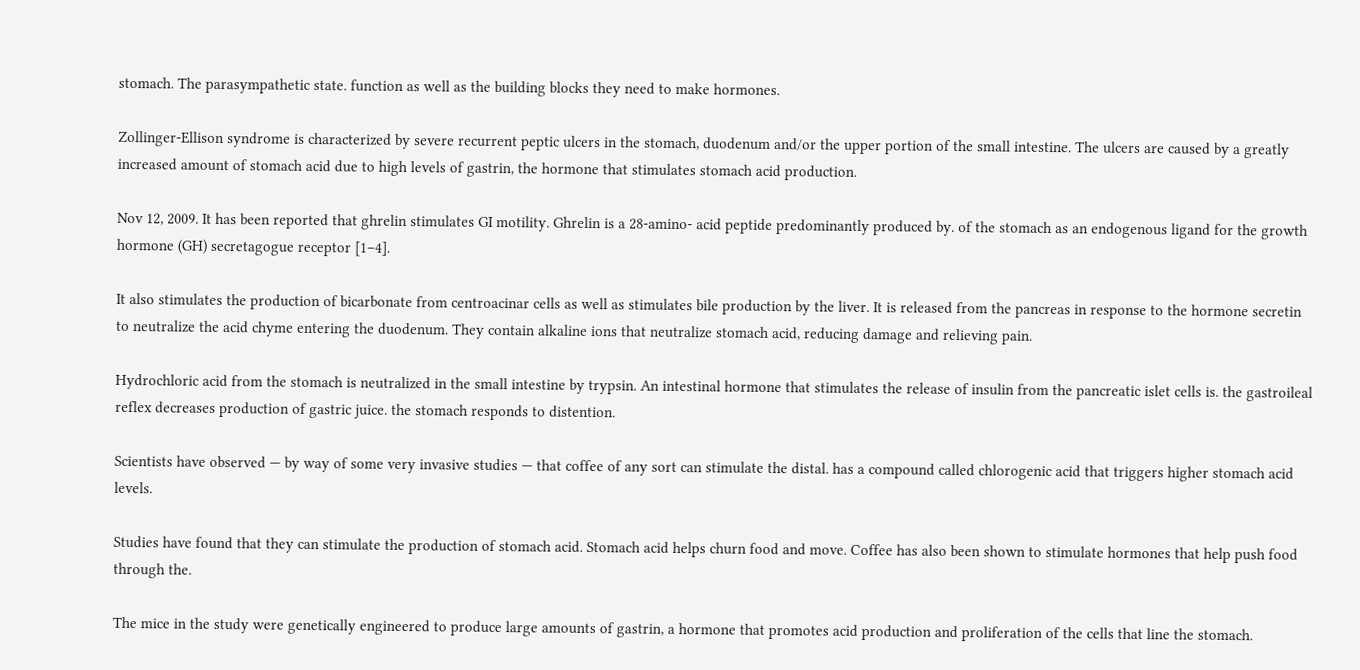stomach. The parasympathetic state. function as well as the building blocks they need to make hormones.

Zollinger-Ellison syndrome is characterized by severe recurrent peptic ulcers in the stomach, duodenum and/or the upper portion of the small intestine. The ulcers are caused by a greatly increased amount of stomach acid due to high levels of gastrin, the hormone that stimulates stomach acid production.

Nov 12, 2009. It has been reported that ghrelin stimulates GI motility. Ghrelin is a 28-amino- acid peptide predominantly produced by. of the stomach as an endogenous ligand for the growth hormone (GH) secretagogue receptor [1–4].

It also stimulates the production of bicarbonate from centroacinar cells as well as stimulates bile production by the liver. It is released from the pancreas in response to the hormone secretin to neutralize the acid chyme entering the duodenum. They contain alkaline ions that neutralize stomach acid, reducing damage and relieving pain.

Hydrochloric acid from the stomach is neutralized in the small intestine by trypsin. An intestinal hormone that stimulates the release of insulin from the pancreatic islet cells is. the gastroileal reflex decreases production of gastric juice. the stomach responds to distention.

Scientists have observed — by way of some very invasive studies — that coffee of any sort can stimulate the distal. has a compound called chlorogenic acid that triggers higher stomach acid levels.

Studies have found that they can stimulate the production of stomach acid. Stomach acid helps churn food and move. Coffee has also been shown to stimulate hormones that help push food through the.

The mice in the study were genetically engineered to produce large amounts of gastrin, a hormone that promotes acid production and proliferation of the cells that line the stomach.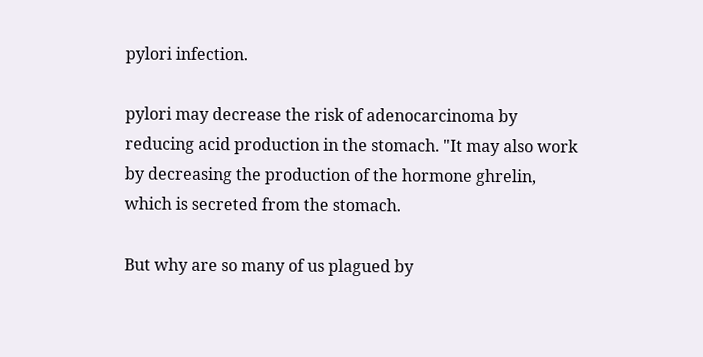pylori infection.

pylori may decrease the risk of adenocarcinoma by reducing acid production in the stomach. "It may also work by decreasing the production of the hormone ghrelin, which is secreted from the stomach.

But why are so many of us plagued by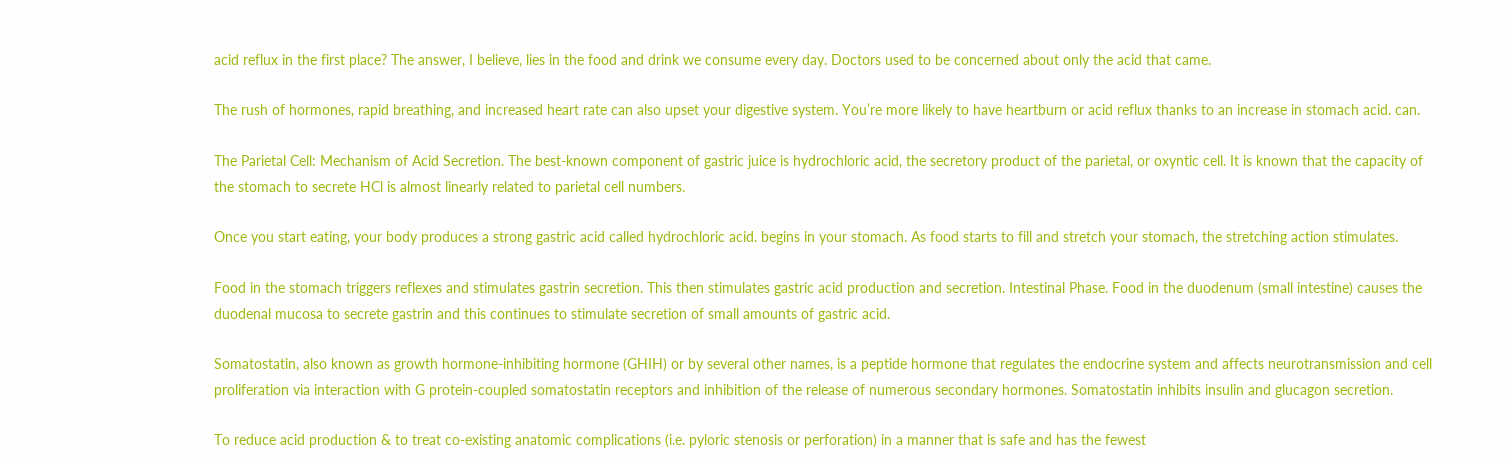acid reflux in the first place? The answer, I believe, lies in the food and drink we consume every day. Doctors used to be concerned about only the acid that came.

The rush of hormones, rapid breathing, and increased heart rate can also upset your digestive system. You’re more likely to have heartburn or acid reflux thanks to an increase in stomach acid. can.

The Parietal Cell: Mechanism of Acid Secretion. The best-known component of gastric juice is hydrochloric acid, the secretory product of the parietal, or oxyntic cell. It is known that the capacity of the stomach to secrete HCl is almost linearly related to parietal cell numbers.

Once you start eating, your body produces a strong gastric acid called hydrochloric acid. begins in your stomach. As food starts to fill and stretch your stomach, the stretching action stimulates.

Food in the stomach triggers reflexes and stimulates gastrin secretion. This then stimulates gastric acid production and secretion. Intestinal Phase. Food in the duodenum (small intestine) causes the duodenal mucosa to secrete gastrin and this continues to stimulate secretion of small amounts of gastric acid.

Somatostatin, also known as growth hormone-inhibiting hormone (GHIH) or by several other names, is a peptide hormone that regulates the endocrine system and affects neurotransmission and cell proliferation via interaction with G protein-coupled somatostatin receptors and inhibition of the release of numerous secondary hormones. Somatostatin inhibits insulin and glucagon secretion.

To reduce acid production & to treat co-existing anatomic complications (i.e. pyloric stenosis or perforation) in a manner that is safe and has the fewest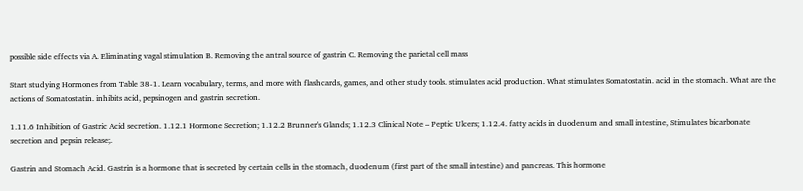possible side effects via A. Eliminating vagal stimulation B. Removing the antral source of gastrin C. Removing the parietal cell mass

Start studying Hormones from Table 38-1. Learn vocabulary, terms, and more with flashcards, games, and other study tools. stimulates acid production. What stimulates Somatostatin. acid in the stomach. What are the actions of Somatostatin. inhibits acid, pepsinogen and gastrin secretion.

1.11.6 Inhibition of Gastric Acid secretion. 1.12.1 Hormone Secretion; 1.12.2 Brunner's Glands; 1.12.3 Clinical Note – Peptic Ulcers; 1.12.4. fatty acids in duodenum and small intestine, Stimulates bicarbonate secretion and pepsin release;.

Gastrin and Stomach Acid. Gastrin is a hormone that is secreted by certain cells in the stomach, duodenum (first part of the small intestine) and pancreas. This hormone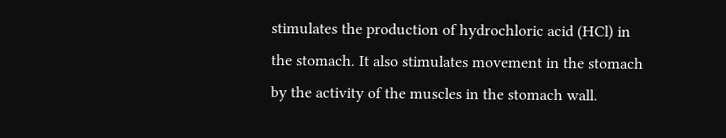stimulates the production of hydrochloric acid (HCl) in the stomach. It also stimulates movement in the stomach by the activity of the muscles in the stomach wall.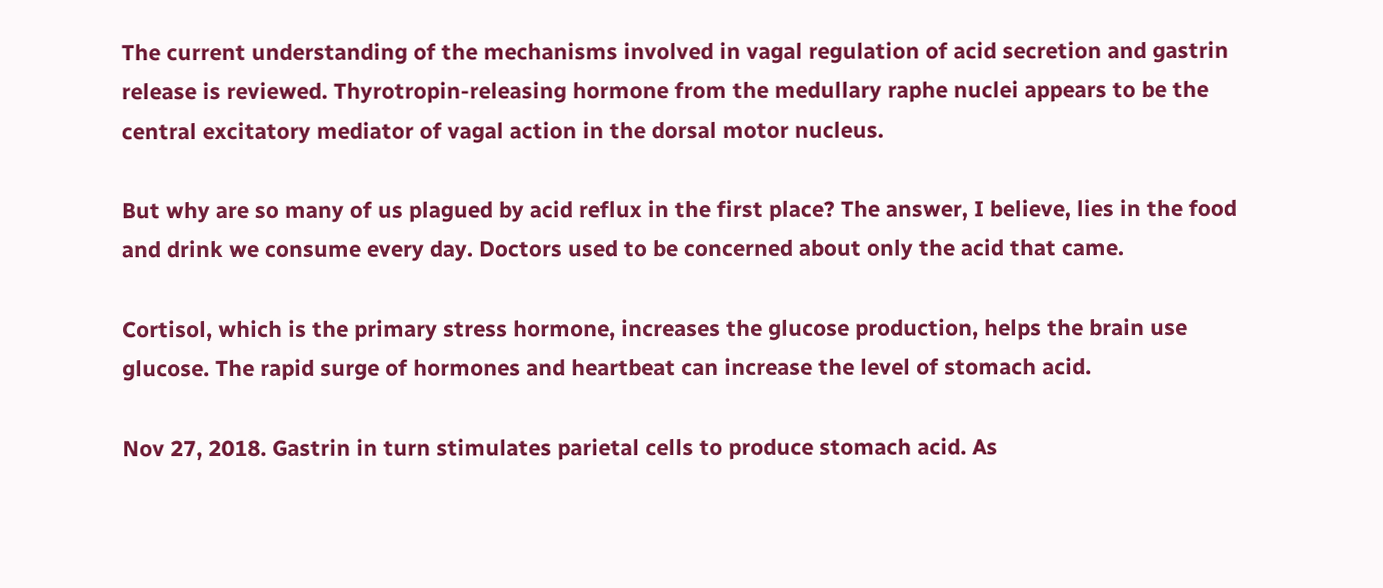The current understanding of the mechanisms involved in vagal regulation of acid secretion and gastrin release is reviewed. Thyrotropin-releasing hormone from the medullary raphe nuclei appears to be the central excitatory mediator of vagal action in the dorsal motor nucleus.

But why are so many of us plagued by acid reflux in the first place? The answer, I believe, lies in the food and drink we consume every day. Doctors used to be concerned about only the acid that came.

Cortisol, which is the primary stress hormone, increases the glucose production, helps the brain use glucose. The rapid surge of hormones and heartbeat can increase the level of stomach acid.

Nov 27, 2018. Gastrin in turn stimulates parietal cells to produce stomach acid. As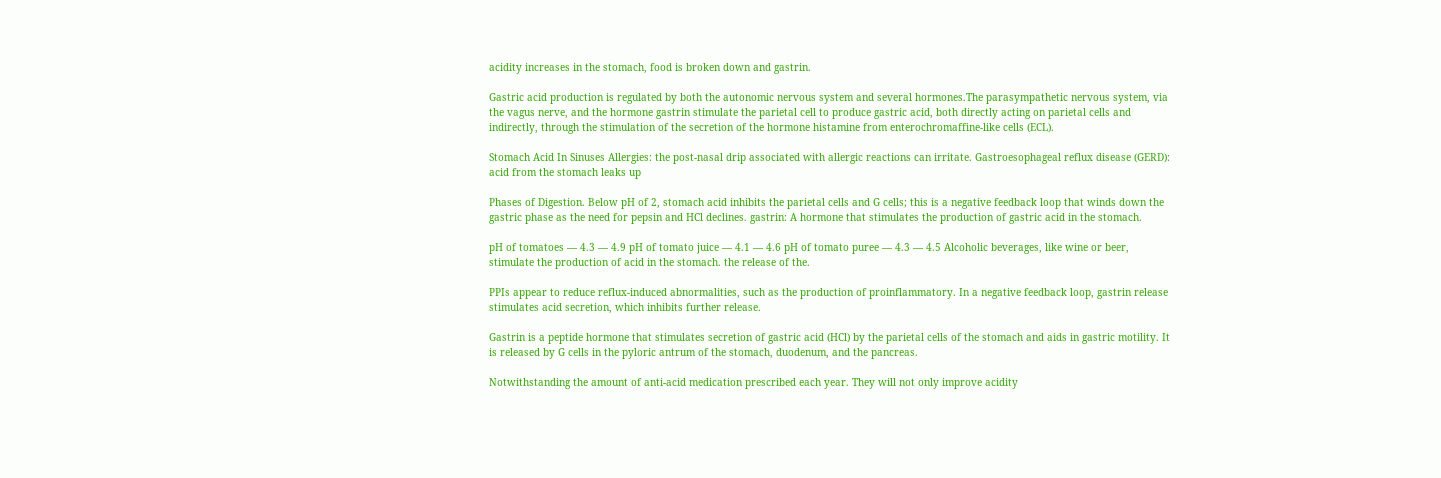acidity increases in the stomach, food is broken down and gastrin.

Gastric acid production is regulated by both the autonomic nervous system and several hormones.The parasympathetic nervous system, via the vagus nerve, and the hormone gastrin stimulate the parietal cell to produce gastric acid, both directly acting on parietal cells and indirectly, through the stimulation of the secretion of the hormone histamine from enterochromaffine-like cells (ECL).

Stomach Acid In Sinuses Allergies: the post-nasal drip associated with allergic reactions can irritate. Gastroesophageal reflux disease (GERD): acid from the stomach leaks up

Phases of Digestion. Below pH of 2, stomach acid inhibits the parietal cells and G cells; this is a negative feedback loop that winds down the gastric phase as the need for pepsin and HCl declines. gastrin: A hormone that stimulates the production of gastric acid in the stomach.

pH of tomatoes — 4.3 — 4.9 pH of tomato juice — 4.1 — 4.6 pH of tomato puree — 4.3 — 4.5 Alcoholic beverages, like wine or beer, stimulate the production of acid in the stomach. the release of the.

PPIs appear to reduce reflux-induced abnormalities, such as the production of proinflammatory. In a negative feedback loop, gastrin release stimulates acid secretion, which inhibits further release.

Gastrin is a peptide hormone that stimulates secretion of gastric acid (HCl) by the parietal cells of the stomach and aids in gastric motility. It is released by G cells in the pyloric antrum of the stomach, duodenum, and the pancreas.

Notwithstanding the amount of anti-acid medication prescribed each year. They will not only improve acidity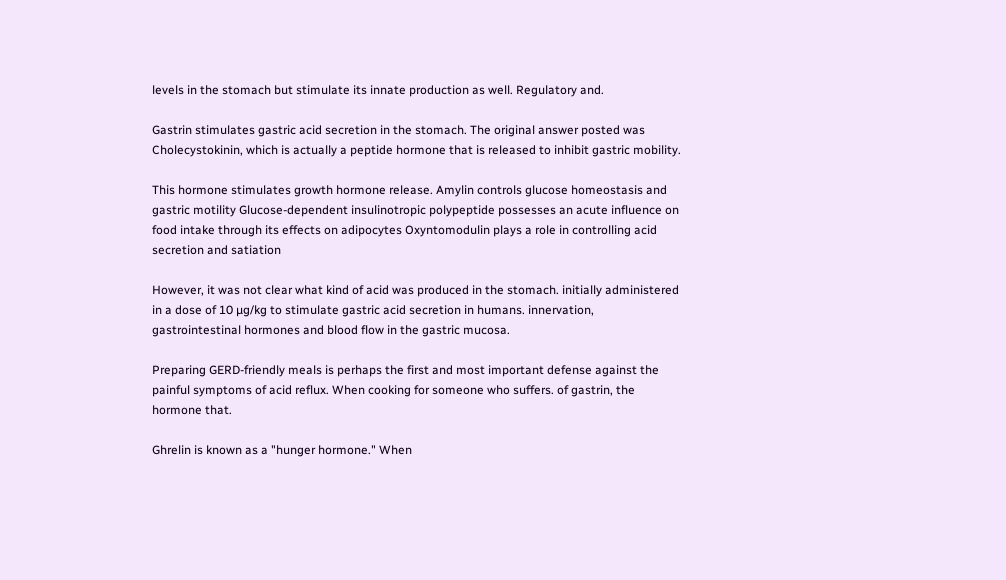levels in the stomach but stimulate its innate production as well. Regulatory and.

Gastrin stimulates gastric acid secretion in the stomach. The original answer posted was Cholecystokinin, which is actually a peptide hormone that is released to inhibit gastric mobility.

This hormone stimulates growth hormone release. Amylin controls glucose homeostasis and gastric motility Glucose-dependent insulinotropic polypeptide possesses an acute influence on food intake through its effects on adipocytes Oxyntomodulin plays a role in controlling acid secretion and satiation

However, it was not clear what kind of acid was produced in the stomach. initially administered in a dose of 10 µg/kg to stimulate gastric acid secretion in humans. innervation, gastrointestinal hormones and blood flow in the gastric mucosa.

Preparing GERD-friendly meals is perhaps the first and most important defense against the painful symptoms of acid reflux. When cooking for someone who suffers. of gastrin, the hormone that.

Ghrelin is known as a "hunger hormone." When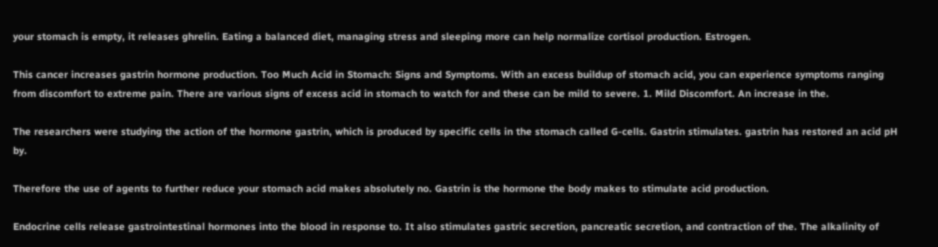your stomach is empty, it releases ghrelin. Eating a balanced diet, managing stress and sleeping more can help normalize cortisol production. Estrogen.

This cancer increases gastrin hormone production. Too Much Acid in Stomach: Signs and Symptoms. With an excess buildup of stomach acid, you can experience symptoms ranging from discomfort to extreme pain. There are various signs of excess acid in stomach to watch for and these can be mild to severe. 1. Mild Discomfort. An increase in the.

The researchers were studying the action of the hormone gastrin, which is produced by specific cells in the stomach called G-cells. Gastrin stimulates. gastrin has restored an acid pH by.

Therefore the use of agents to further reduce your stomach acid makes absolutely no. Gastrin is the hormone the body makes to stimulate acid production.

Endocrine cells release gastrointestinal hormones into the blood in response to. It also stimulates gastric secretion, pancreatic secretion, and contraction of the. The alkalinity of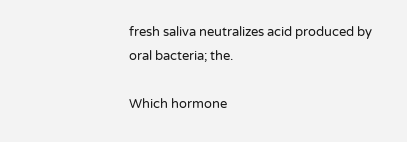fresh saliva neutralizes acid produced by oral bacteria; the.

Which hormone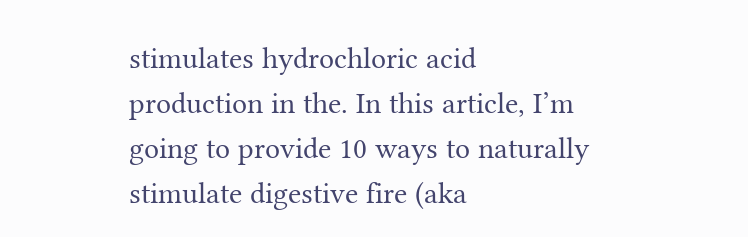stimulates hydrochloric acid production in the. In this article, I’m going to provide 10 ways to naturally stimulate digestive fire (aka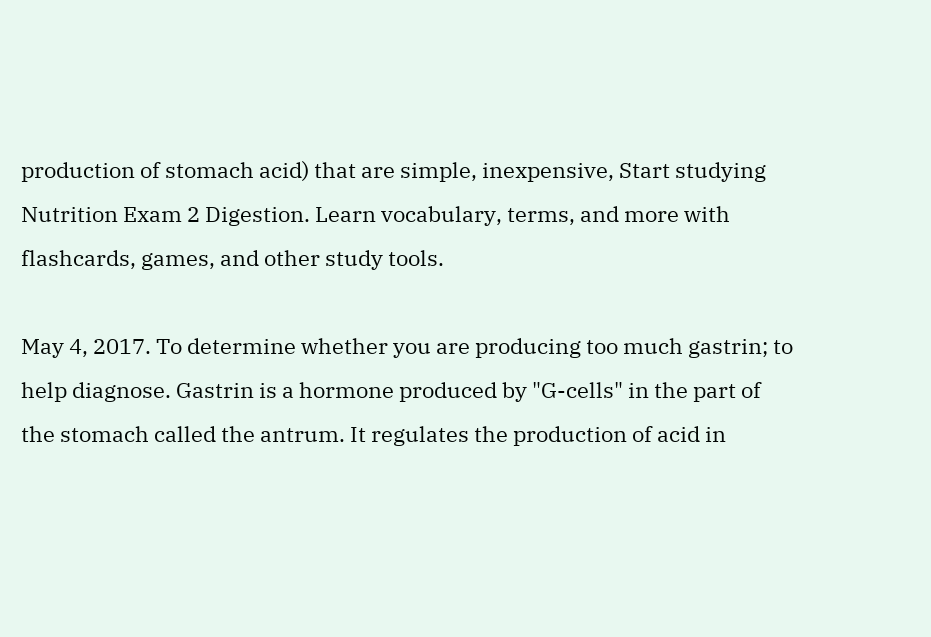production of stomach acid) that are simple, inexpensive, Start studying Nutrition Exam 2 Digestion. Learn vocabulary, terms, and more with flashcards, games, and other study tools.

May 4, 2017. To determine whether you are producing too much gastrin; to help diagnose. Gastrin is a hormone produced by "G-cells" in the part of the stomach called the antrum. It regulates the production of acid in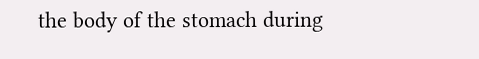the body of the stomach during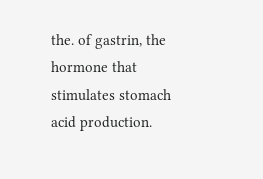the. of gastrin, the hormone that stimulates stomach acid production.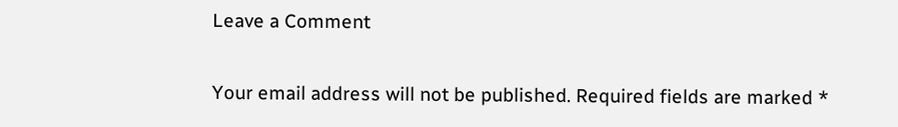Leave a Comment

Your email address will not be published. Required fields are marked *